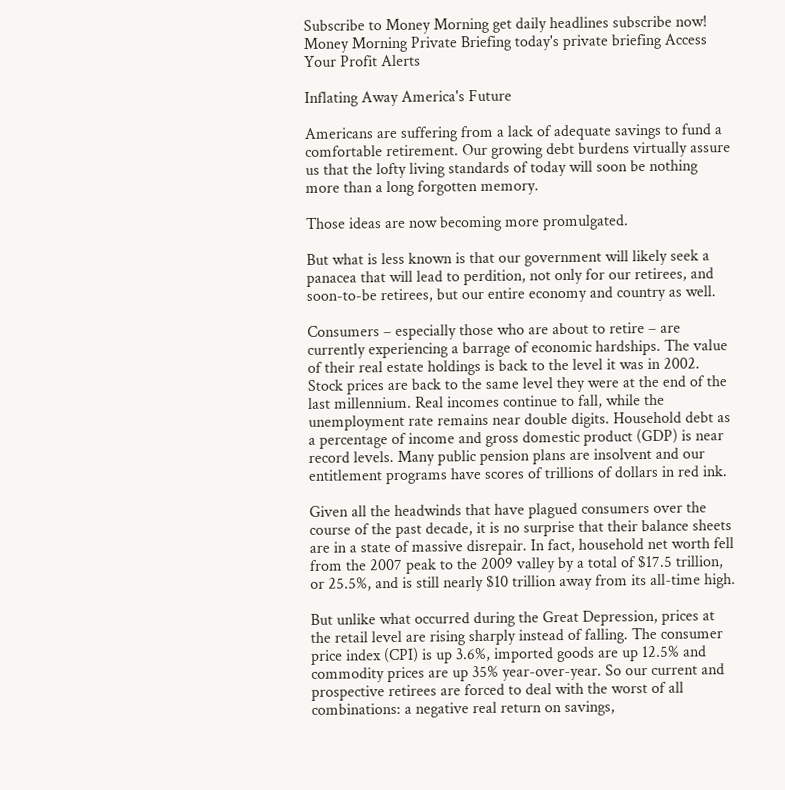Subscribe to Money Morning get daily headlines subscribe now! Money Morning Private Briefing today's private briefing Access Your Profit Alerts

Inflating Away America's Future

Americans are suffering from a lack of adequate savings to fund a comfortable retirement. Our growing debt burdens virtually assure us that the lofty living standards of today will soon be nothing more than a long forgotten memory.

Those ideas are now becoming more promulgated.

But what is less known is that our government will likely seek a panacea that will lead to perdition, not only for our retirees, and soon-to-be retirees, but our entire economy and country as well.

Consumers – especially those who are about to retire – are currently experiencing a barrage of economic hardships. The value of their real estate holdings is back to the level it was in 2002. Stock prices are back to the same level they were at the end of the last millennium. Real incomes continue to fall, while the unemployment rate remains near double digits. Household debt as a percentage of income and gross domestic product (GDP) is near record levels. Many public pension plans are insolvent and our entitlement programs have scores of trillions of dollars in red ink.

Given all the headwinds that have plagued consumers over the course of the past decade, it is no surprise that their balance sheets are in a state of massive disrepair. In fact, household net worth fell from the 2007 peak to the 2009 valley by a total of $17.5 trillion, or 25.5%, and is still nearly $10 trillion away from its all-time high.

But unlike what occurred during the Great Depression, prices at the retail level are rising sharply instead of falling. The consumer price index (CPI) is up 3.6%, imported goods are up 12.5% and commodity prices are up 35% year-over-year. So our current and prospective retirees are forced to deal with the worst of all combinations: a negative real return on savings,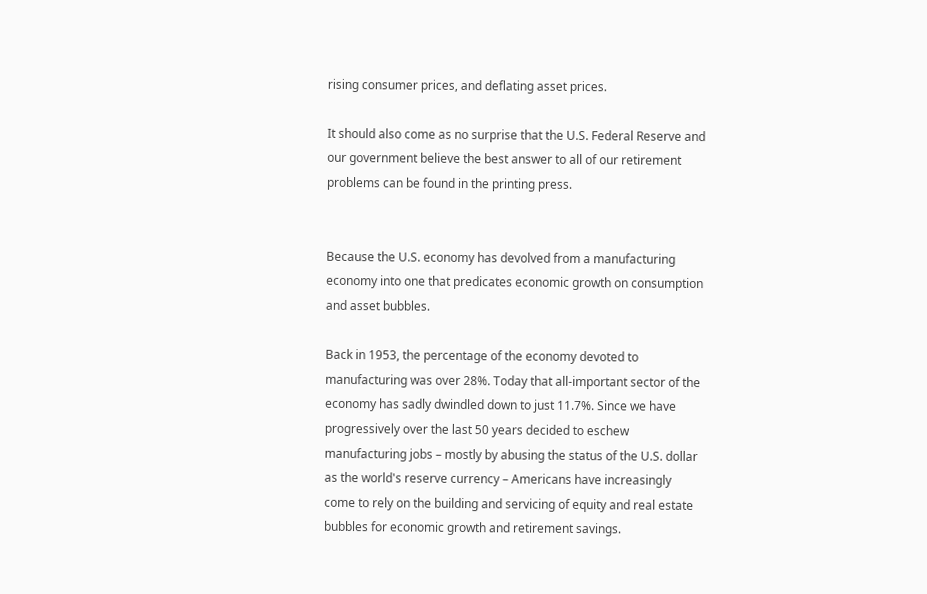rising consumer prices, and deflating asset prices.

It should also come as no surprise that the U.S. Federal Reserve and our government believe the best answer to all of our retirement problems can be found in the printing press.


Because the U.S. economy has devolved from a manufacturing economy into one that predicates economic growth on consumption and asset bubbles.

Back in 1953, the percentage of the economy devoted to manufacturing was over 28%. Today that all-important sector of the economy has sadly dwindled down to just 11.7%. Since we have progressively over the last 50 years decided to eschew manufacturing jobs – mostly by abusing the status of the U.S. dollar as the world's reserve currency – Americans have increasingly come to rely on the building and servicing of equity and real estate bubbles for economic growth and retirement savings.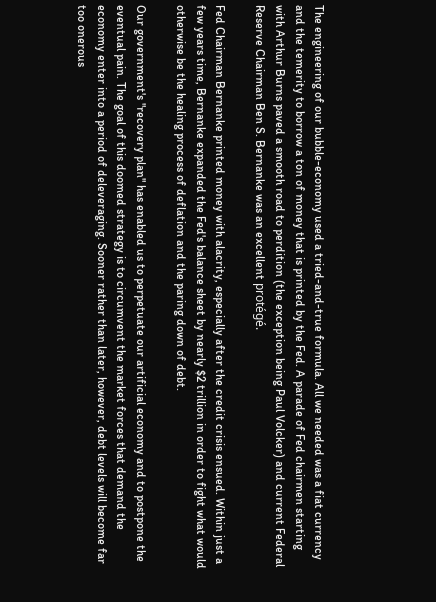The engineering of our bubble-economy used a tried-and-true formula. All we needed was a fiat currency and the temerity to borrow a ton of money that is printed by the Fed. A parade of Fed chairmen starting with Arthur Burns paved a smooth road to perdition (the exception being Paul Volcker) and current Federal Reserve Chairman Ben S. Bernanke was an excellent protégé.

Fed Chairman Bernanke printed money with alacrity, especially after the credit crisis ensued. Within just a few years time, Bernanke expanded the Fed's balance sheet by nearly $2 trillion in order to fight what would otherwise be the healing process of deflation and the paring down of debt.

Our government's "recovery plan" has enabled us to perpetuate our artificial economy and to postpone the eventual pain. The goal of this doomed strategy is to circumvent the market forces that demand the economy enter into a period of deleveraging. Sooner rather than later, however, debt levels will become far too onerous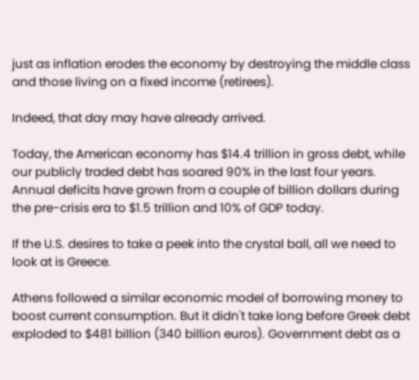just as inflation erodes the economy by destroying the middle class and those living on a fixed income (retirees).

Indeed, that day may have already arrived.

Today, the American economy has $14.4 trillion in gross debt, while our publicly traded debt has soared 90% in the last four years. Annual deficits have grown from a couple of billion dollars during the pre-crisis era to $1.5 trillion and 10% of GDP today.

If the U.S. desires to take a peek into the crystal ball, all we need to look at is Greece.

Athens followed a similar economic model of borrowing money to boost current consumption. But it didn't take long before Greek debt exploded to $481 billion (340 billion euros). Government debt as a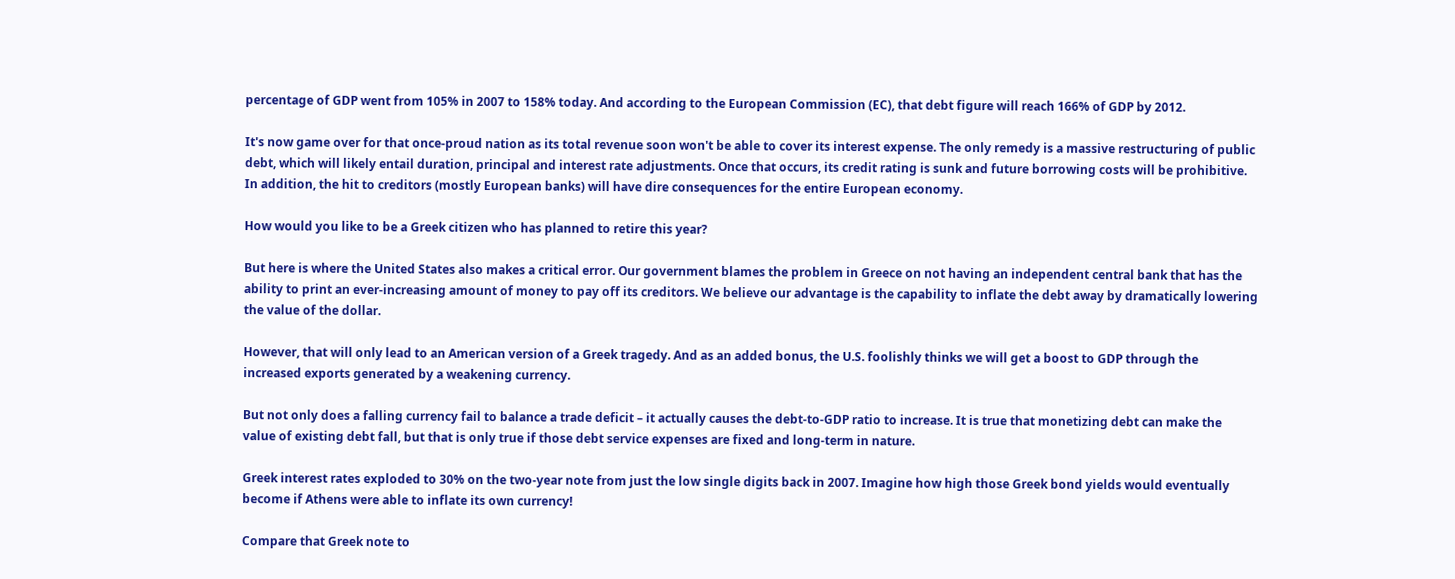percentage of GDP went from 105% in 2007 to 158% today. And according to the European Commission (EC), that debt figure will reach 166% of GDP by 2012.

It's now game over for that once-proud nation as its total revenue soon won't be able to cover its interest expense. The only remedy is a massive restructuring of public debt, which will likely entail duration, principal and interest rate adjustments. Once that occurs, its credit rating is sunk and future borrowing costs will be prohibitive. In addition, the hit to creditors (mostly European banks) will have dire consequences for the entire European economy.

How would you like to be a Greek citizen who has planned to retire this year?

But here is where the United States also makes a critical error. Our government blames the problem in Greece on not having an independent central bank that has the ability to print an ever-increasing amount of money to pay off its creditors. We believe our advantage is the capability to inflate the debt away by dramatically lowering the value of the dollar.

However, that will only lead to an American version of a Greek tragedy. And as an added bonus, the U.S. foolishly thinks we will get a boost to GDP through the increased exports generated by a weakening currency.

But not only does a falling currency fail to balance a trade deficit – it actually causes the debt-to-GDP ratio to increase. It is true that monetizing debt can make the value of existing debt fall, but that is only true if those debt service expenses are fixed and long-term in nature.

Greek interest rates exploded to 30% on the two-year note from just the low single digits back in 2007. Imagine how high those Greek bond yields would eventually become if Athens were able to inflate its own currency!

Compare that Greek note to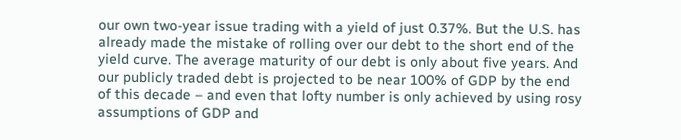our own two-year issue trading with a yield of just 0.37%. But the U.S. has already made the mistake of rolling over our debt to the short end of the yield curve. The average maturity of our debt is only about five years. And our publicly traded debt is projected to be near 100% of GDP by the end of this decade – and even that lofty number is only achieved by using rosy assumptions of GDP and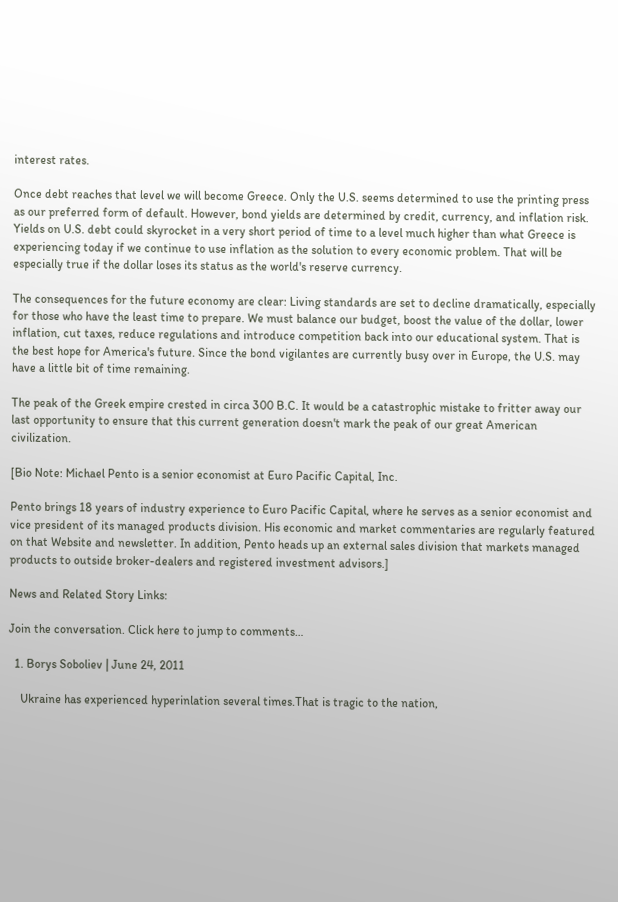interest rates.

Once debt reaches that level we will become Greece. Only the U.S. seems determined to use the printing press as our preferred form of default. However, bond yields are determined by credit, currency, and inflation risk. Yields on U.S. debt could skyrocket in a very short period of time to a level much higher than what Greece is experiencing today if we continue to use inflation as the solution to every economic problem. That will be especially true if the dollar loses its status as the world's reserve currency.

The consequences for the future economy are clear: Living standards are set to decline dramatically, especially for those who have the least time to prepare. We must balance our budget, boost the value of the dollar, lower inflation, cut taxes, reduce regulations and introduce competition back into our educational system. That is the best hope for America's future. Since the bond vigilantes are currently busy over in Europe, the U.S. may have a little bit of time remaining.

The peak of the Greek empire crested in circa 300 B.C. It would be a catastrophic mistake to fritter away our last opportunity to ensure that this current generation doesn't mark the peak of our great American civilization.

[Bio Note: Michael Pento is a senior economist at Euro Pacific Capital, Inc.

Pento brings 18 years of industry experience to Euro Pacific Capital, where he serves as a senior economist and vice president of its managed products division. His economic and market commentaries are regularly featured on that Website and newsletter. In addition, Pento heads up an external sales division that markets managed products to outside broker-dealers and registered investment advisors.]

News and Related Story Links:

Join the conversation. Click here to jump to comments…

  1. Borys Soboliev | June 24, 2011

    Ukraine has experienced hyperinlation several times.That is tragic to the nation,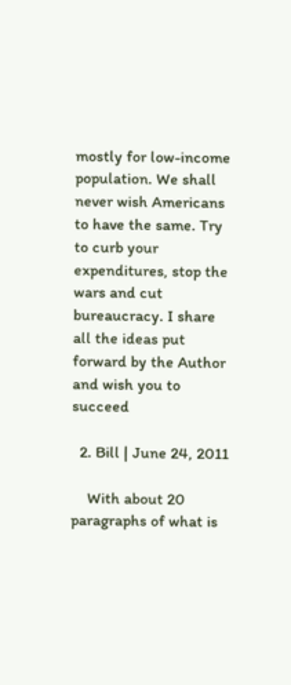mostly for low-income population. We shall never wish Americans to have the same. Try to curb your expenditures, stop the wars and cut bureaucracy. I share all the ideas put forward by the Author and wish you to succeed

  2. Bill | June 24, 2011

    With about 20 paragraphs of what is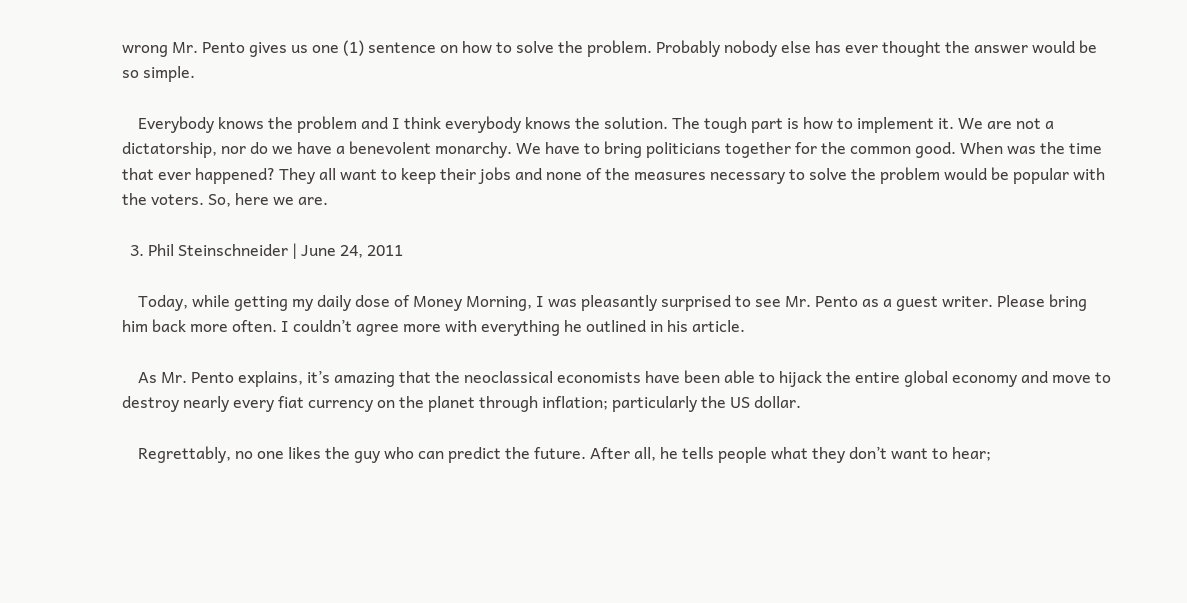wrong Mr. Pento gives us one (1) sentence on how to solve the problem. Probably nobody else has ever thought the answer would be so simple.

    Everybody knows the problem and I think everybody knows the solution. The tough part is how to implement it. We are not a dictatorship, nor do we have a benevolent monarchy. We have to bring politicians together for the common good. When was the time that ever happened? They all want to keep their jobs and none of the measures necessary to solve the problem would be popular with the voters. So, here we are.

  3. Phil Steinschneider | June 24, 2011

    Today, while getting my daily dose of Money Morning, I was pleasantly surprised to see Mr. Pento as a guest writer. Please bring him back more often. I couldn’t agree more with everything he outlined in his article.

    As Mr. Pento explains, it’s amazing that the neoclassical economists have been able to hijack the entire global economy and move to destroy nearly every fiat currency on the planet through inflation; particularly the US dollar.

    Regrettably, no one likes the guy who can predict the future. After all, he tells people what they don’t want to hear;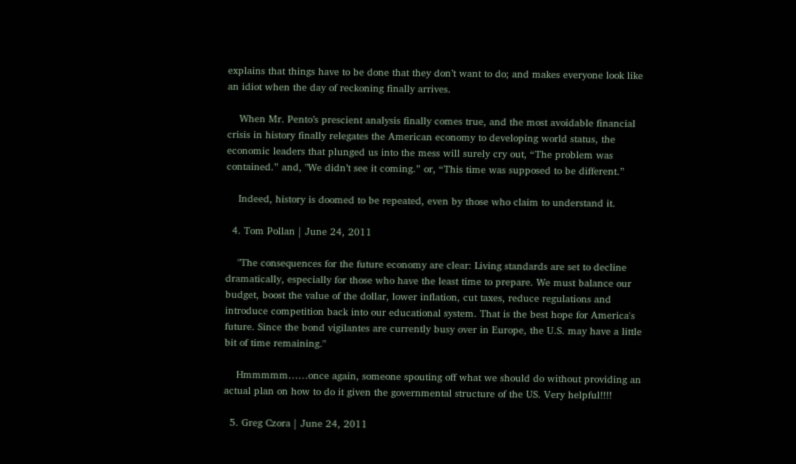explains that things have to be done that they don’t want to do; and makes everyone look like an idiot when the day of reckoning finally arrives.

    When Mr. Pento’s prescient analysis finally comes true, and the most avoidable financial crisis in history finally relegates the American economy to developing world status, the economic leaders that plunged us into the mess will surely cry out, “The problem was contained.” and, "We didn’t see it coming.” or, “This time was supposed to be different.”

    Indeed, history is doomed to be repeated, even by those who claim to understand it.

  4. Tom Pollan | June 24, 2011

    "The consequences for the future economy are clear: Living standards are set to decline dramatically, especially for those who have the least time to prepare. We must balance our budget, boost the value of the dollar, lower inflation, cut taxes, reduce regulations and introduce competition back into our educational system. That is the best hope for America's future. Since the bond vigilantes are currently busy over in Europe, the U.S. may have a little bit of time remaining."

    Hmmmmm……once again, someone spouting off what we should do without providing an actual plan on how to do it given the governmental structure of the US. Very helpful!!!!

  5. Greg Czora | June 24, 2011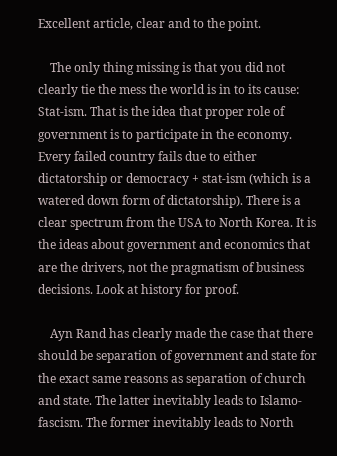Excellent article, clear and to the point.

    The only thing missing is that you did not clearly tie the mess the world is in to its cause: Stat-ism. That is the idea that proper role of government is to participate in the economy. Every failed country fails due to either dictatorship or democracy + stat-ism (which is a watered down form of dictatorship). There is a clear spectrum from the USA to North Korea. It is the ideas about government and economics that are the drivers, not the pragmatism of business decisions. Look at history for proof.

    Ayn Rand has clearly made the case that there should be separation of government and state for the exact same reasons as separation of church and state. The latter inevitably leads to Islamo-fascism. The former inevitably leads to North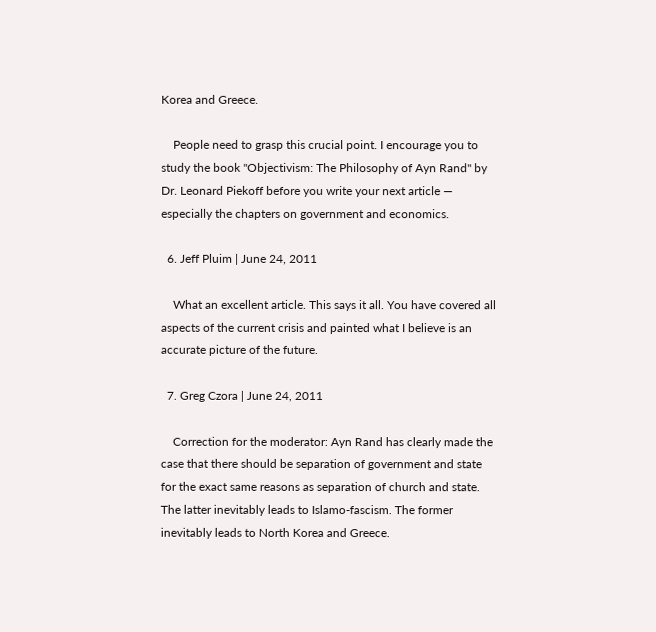Korea and Greece.

    People need to grasp this crucial point. I encourage you to study the book "Objectivism: The Philosophy of Ayn Rand" by Dr. Leonard Piekoff before you write your next article — especially the chapters on government and economics.

  6. Jeff Pluim | June 24, 2011

    What an excellent article. This says it all. You have covered all aspects of the current crisis and painted what I believe is an accurate picture of the future.

  7. Greg Czora | June 24, 2011

    Correction for the moderator: Ayn Rand has clearly made the case that there should be separation of government and state for the exact same reasons as separation of church and state. The latter inevitably leads to Islamo-fascism. The former inevitably leads to North Korea and Greece.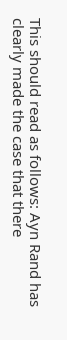This should read as follows: Ayn Rand has clearly made the case that there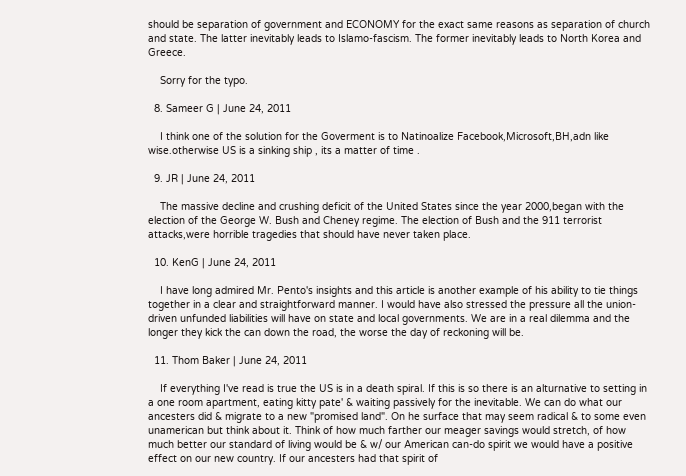should be separation of government and ECONOMY for the exact same reasons as separation of church and state. The latter inevitably leads to Islamo-fascism. The former inevitably leads to North Korea and Greece.

    Sorry for the typo.

  8. Sameer G | June 24, 2011

    I think one of the solution for the Goverment is to Natinoalize Facebook,Microsoft,BH,adn like wise.otherwise US is a sinking ship , its a matter of time .

  9. JR | June 24, 2011

    The massive decline and crushing deficit of the United States since the year 2000,began with the election of the George W. Bush and Cheney regime. The election of Bush and the 911 terrorist attacks,were horrible tragedies that should have never taken place.

  10. KenG | June 24, 2011

    I have long admired Mr. Pento's insights and this article is another example of his ability to tie things together in a clear and straightforward manner. I would have also stressed the pressure all the union-driven unfunded liabilities will have on state and local governments. We are in a real dilemma and the longer they kick the can down the road, the worse the day of reckoning will be.

  11. Thom Baker | June 24, 2011

    If everything I've read is true the US is in a death spiral. If this is so there is an alturnative to setting in a one room apartment, eating kitty pate' & waiting passively for the inevitable. We can do what our ancesters did & migrate to a new "promised land". On he surface that may seem radical & to some even unamerican but think about it. Think of how much farther our meager savings would stretch, of how much better our standard of living would be & w/ our American can-do spirit we would have a positive effect on our new country. If our ancesters had that spirit of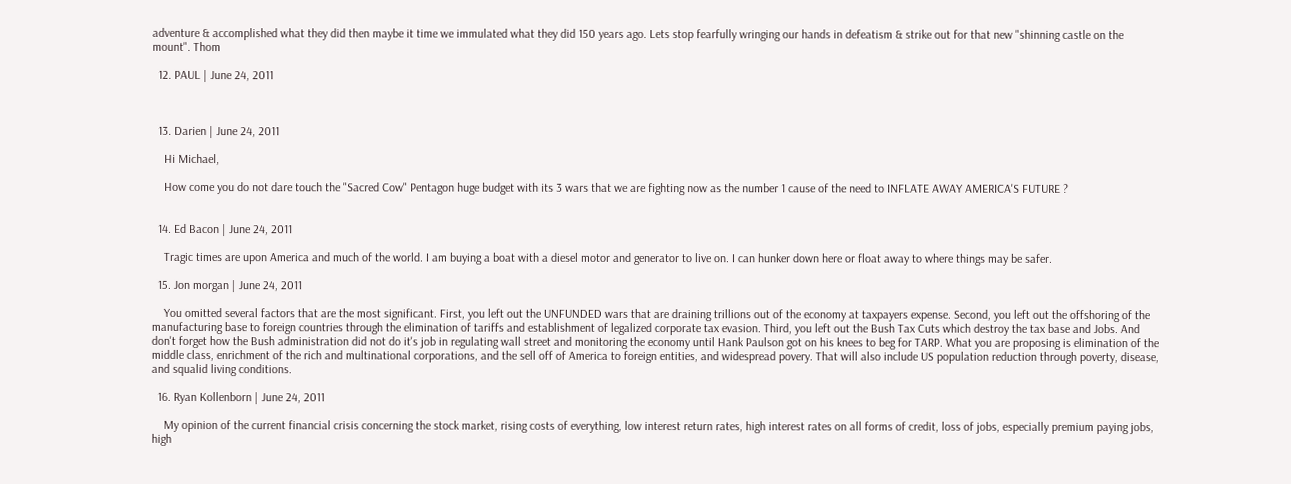adventure & accomplished what they did then maybe it time we immulated what they did 150 years ago. Lets stop fearfully wringing our hands in defeatism & strike out for that new "shinning castle on the mount". Thom

  12. PAUL | June 24, 2011



  13. Darien | June 24, 2011

    Hi Michael,

    How come you do not dare touch the "Sacred Cow" Pentagon huge budget with its 3 wars that we are fighting now as the number 1 cause of the need to INFLATE AWAY AMERICA'S FUTURE ?


  14. Ed Bacon | June 24, 2011

    Tragic times are upon America and much of the world. I am buying a boat with a diesel motor and generator to live on. I can hunker down here or float away to where things may be safer.

  15. Jon morgan | June 24, 2011

    You omitted several factors that are the most significant. First, you left out the UNFUNDED wars that are draining trillions out of the economy at taxpayers expense. Second, you left out the offshoring of the manufacturing base to foreign countries through the elimination of tariffs and establishment of legalized corporate tax evasion. Third, you left out the Bush Tax Cuts which destroy the tax base and Jobs. And don't forget how the Bush administration did not do it's job in regulating wall street and monitoring the economy until Hank Paulson got on his knees to beg for TARP. What you are proposing is elimination of the middle class, enrichment of the rich and multinational corporations, and the sell off of America to foreign entities, and widespread povery. That will also include US population reduction through poverty, disease, and squalid living conditions.

  16. Ryan Kollenborn | June 24, 2011

    My opinion of the current financial crisis concerning the stock market, rising costs of everything, low interest return rates, high interest rates on all forms of credit, loss of jobs, especially premium paying jobs, high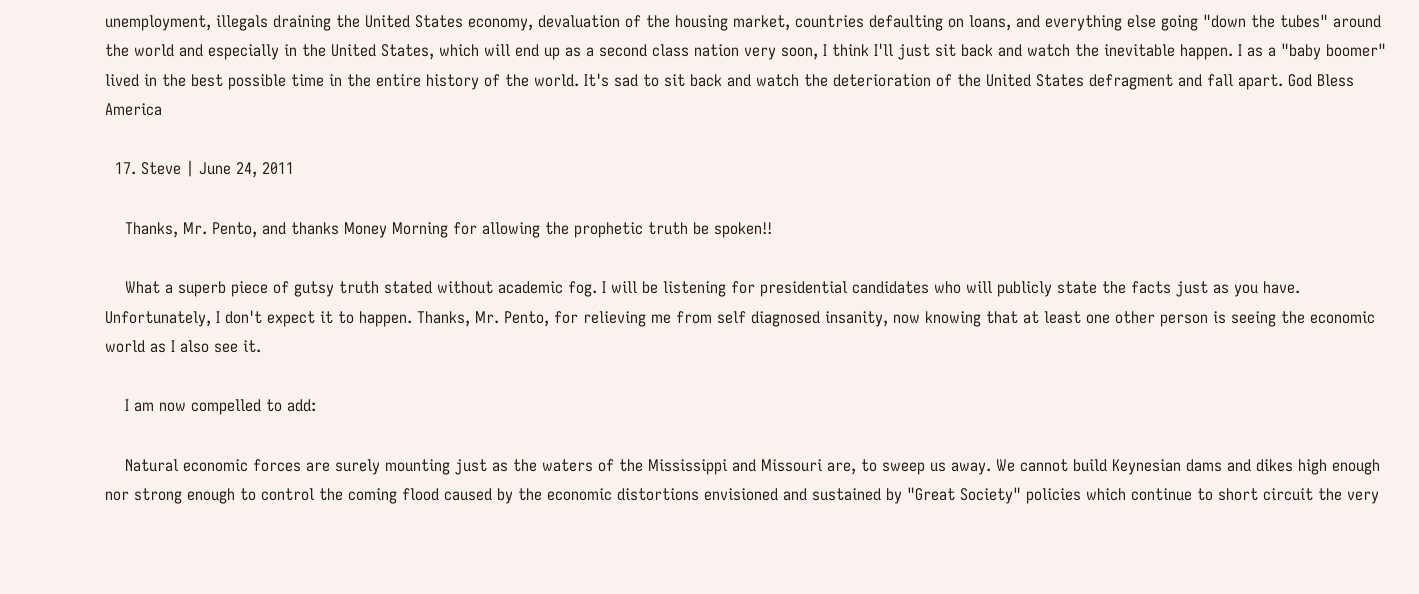unemployment, illegals draining the United States economy, devaluation of the housing market, countries defaulting on loans, and everything else going "down the tubes" around the world and especially in the United States, which will end up as a second class nation very soon, I think I'll just sit back and watch the inevitable happen. I as a "baby boomer" lived in the best possible time in the entire history of the world. It's sad to sit back and watch the deterioration of the United States defragment and fall apart. God Bless America

  17. Steve | June 24, 2011

    Thanks, Mr. Pento, and thanks Money Morning for allowing the prophetic truth be spoken!!

    What a superb piece of gutsy truth stated without academic fog. I will be listening for presidential candidates who will publicly state the facts just as you have. Unfortunately, I don't expect it to happen. Thanks, Mr. Pento, for relieving me from self diagnosed insanity, now knowing that at least one other person is seeing the economic world as I also see it.

    I am now compelled to add:

    Natural economic forces are surely mounting just as the waters of the Mississippi and Missouri are, to sweep us away. We cannot build Keynesian dams and dikes high enough nor strong enough to control the coming flood caused by the economic distortions envisioned and sustained by "Great Society" policies which continue to short circuit the very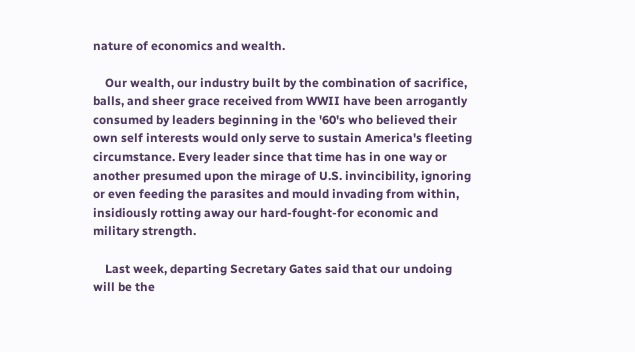nature of economics and wealth.

    Our wealth, our industry built by the combination of sacrifice, balls, and sheer grace received from WWII have been arrogantly consumed by leaders beginning in the '60's who believed their own self interests would only serve to sustain America's fleeting circumstance. Every leader since that time has in one way or another presumed upon the mirage of U.S. invincibility, ignoring or even feeding the parasites and mould invading from within, insidiously rotting away our hard-fought-for economic and military strength.

    Last week, departing Secretary Gates said that our undoing will be the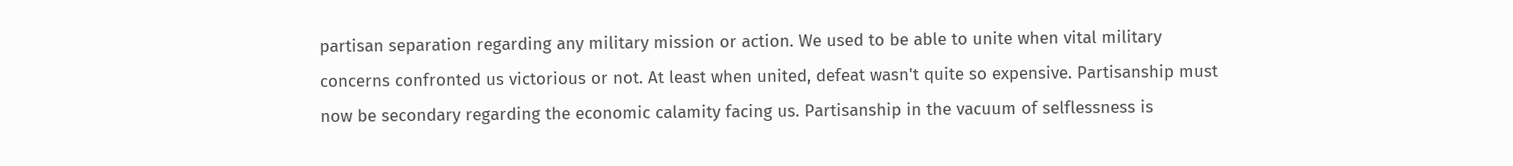partisan separation regarding any military mission or action. We used to be able to unite when vital military concerns confronted us victorious or not. At least when united, defeat wasn't quite so expensive. Partisanship must now be secondary regarding the economic calamity facing us. Partisanship in the vacuum of selflessness is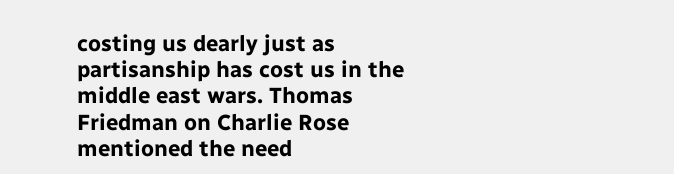costing us dearly just as partisanship has cost us in the middle east wars. Thomas Friedman on Charlie Rose mentioned the need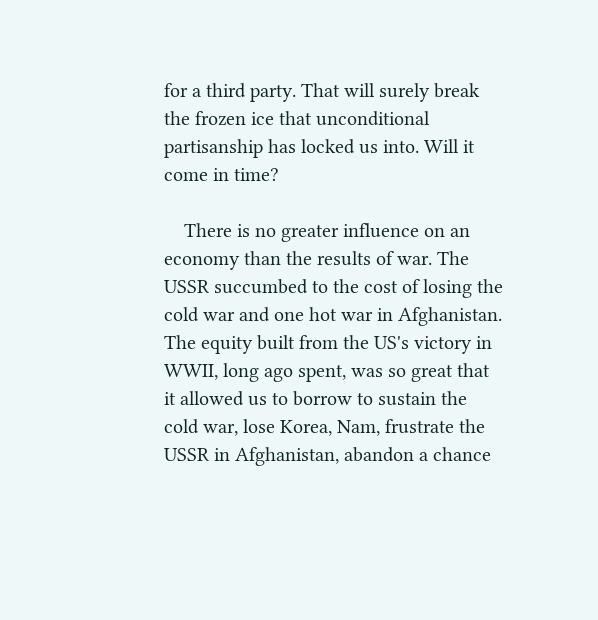for a third party. That will surely break the frozen ice that unconditional partisanship has locked us into. Will it come in time?

    There is no greater influence on an economy than the results of war. The USSR succumbed to the cost of losing the cold war and one hot war in Afghanistan. The equity built from the US's victory in WWII, long ago spent, was so great that it allowed us to borrow to sustain the cold war, lose Korea, Nam, frustrate the USSR in Afghanistan, abandon a chance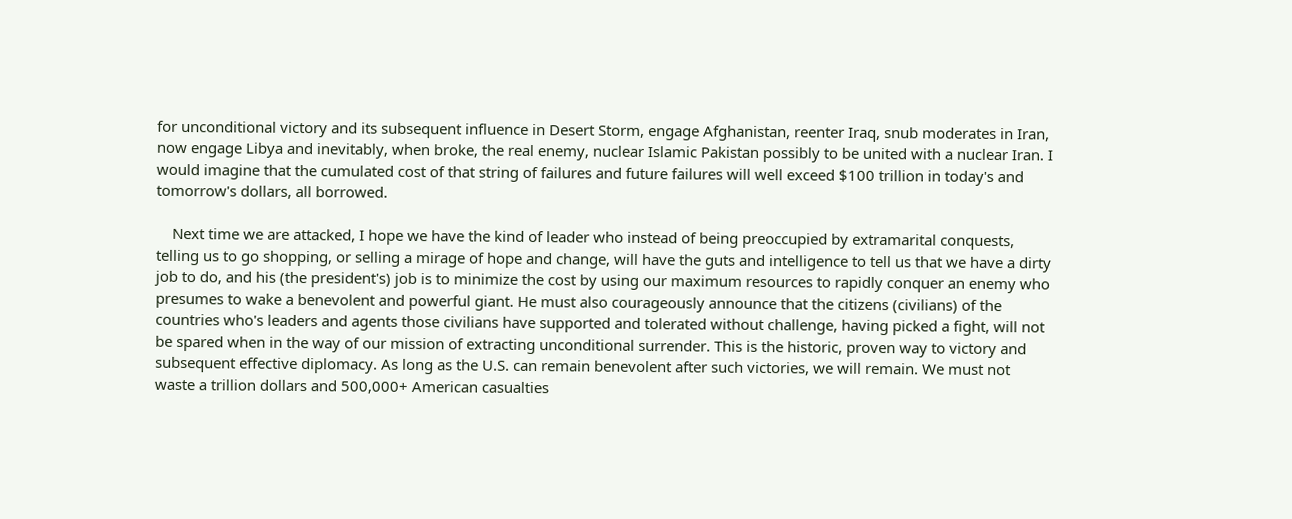for unconditional victory and its subsequent influence in Desert Storm, engage Afghanistan, reenter Iraq, snub moderates in Iran, now engage Libya and inevitably, when broke, the real enemy, nuclear Islamic Pakistan possibly to be united with a nuclear Iran. I would imagine that the cumulated cost of that string of failures and future failures will well exceed $100 trillion in today's and tomorrow's dollars, all borrowed.

    Next time we are attacked, I hope we have the kind of leader who instead of being preoccupied by extramarital conquests, telling us to go shopping, or selling a mirage of hope and change, will have the guts and intelligence to tell us that we have a dirty job to do, and his (the president's) job is to minimize the cost by using our maximum resources to rapidly conquer an enemy who presumes to wake a benevolent and powerful giant. He must also courageously announce that the citizens (civilians) of the countries who's leaders and agents those civilians have supported and tolerated without challenge, having picked a fight, will not be spared when in the way of our mission of extracting unconditional surrender. This is the historic, proven way to victory and subsequent effective diplomacy. As long as the U.S. can remain benevolent after such victories, we will remain. We must not waste a trillion dollars and 500,000+ American casualties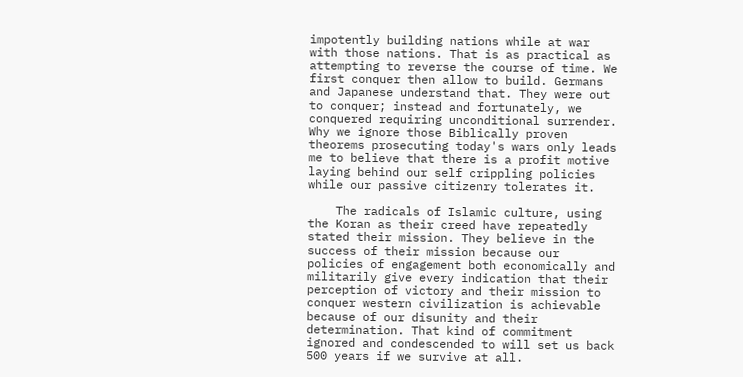impotently building nations while at war with those nations. That is as practical as attempting to reverse the course of time. We first conquer then allow to build. Germans and Japanese understand that. They were out to conquer; instead and fortunately, we conquered requiring unconditional surrender. Why we ignore those Biblically proven theorems prosecuting today's wars only leads me to believe that there is a profit motive laying behind our self crippling policies while our passive citizenry tolerates it.

    The radicals of Islamic culture, using the Koran as their creed have repeatedly stated their mission. They believe in the success of their mission because our policies of engagement both economically and militarily give every indication that their perception of victory and their mission to conquer western civilization is achievable because of our disunity and their determination. That kind of commitment ignored and condescended to will set us back 500 years if we survive at all.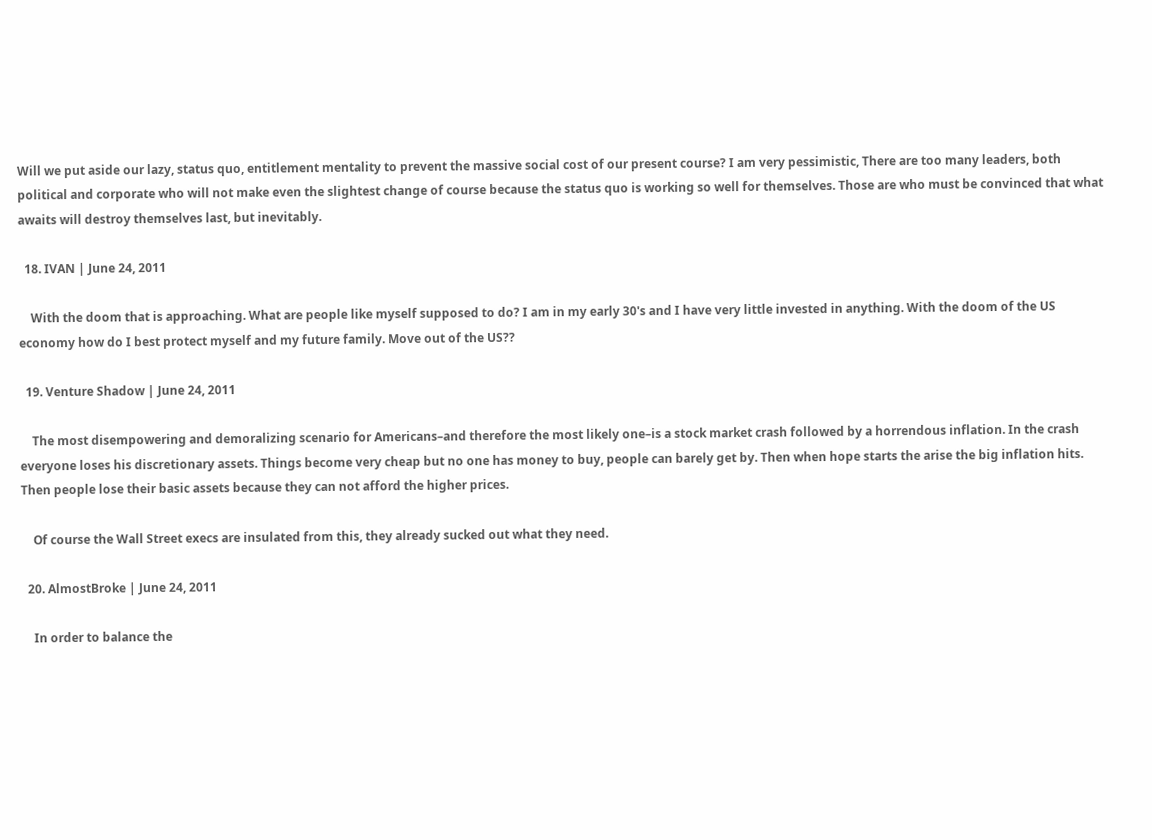Will we put aside our lazy, status quo, entitlement mentality to prevent the massive social cost of our present course? I am very pessimistic, There are too many leaders, both political and corporate who will not make even the slightest change of course because the status quo is working so well for themselves. Those are who must be convinced that what awaits will destroy themselves last, but inevitably.

  18. IVAN | June 24, 2011

    With the doom that is approaching. What are people like myself supposed to do? I am in my early 30's and I have very little invested in anything. With the doom of the US economy how do I best protect myself and my future family. Move out of the US??

  19. Venture Shadow | June 24, 2011

    The most disempowering and demoralizing scenario for Americans–and therefore the most likely one–is a stock market crash followed by a horrendous inflation. In the crash everyone loses his discretionary assets. Things become very cheap but no one has money to buy, people can barely get by. Then when hope starts the arise the big inflation hits. Then people lose their basic assets because they can not afford the higher prices.

    Of course the Wall Street execs are insulated from this, they already sucked out what they need.

  20. AlmostBroke | June 24, 2011

    In order to balance the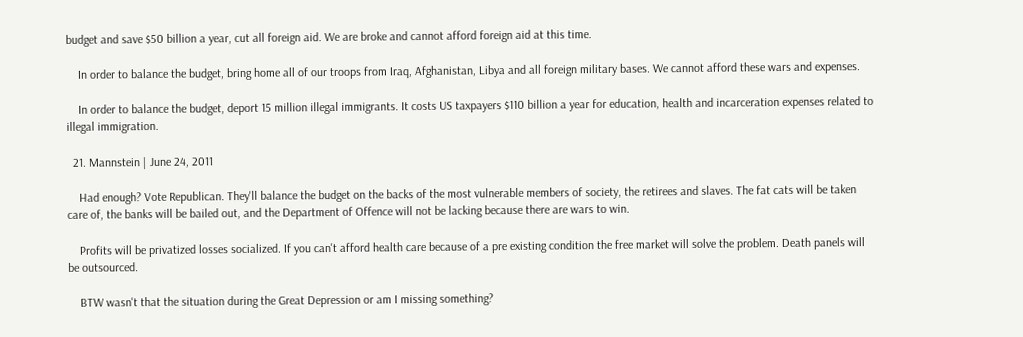budget and save $50 billion a year, cut all foreign aid. We are broke and cannot afford foreign aid at this time.

    In order to balance the budget, bring home all of our troops from Iraq, Afghanistan, Libya and all foreign military bases. We cannot afford these wars and expenses.

    In order to balance the budget, deport 15 million illegal immigrants. It costs US taxpayers $110 billion a year for education, health and incarceration expenses related to illegal immigration.

  21. Mannstein | June 24, 2011

    Had enough? Vote Republican. They'll balance the budget on the backs of the most vulnerable members of society, the retirees and slaves. The fat cats will be taken care of, the banks will be bailed out, and the Department of Offence will not be lacking because there are wars to win.

    Profits will be privatized losses socialized. If you can't afford health care because of a pre existing condition the free market will solve the problem. Death panels will be outsourced.

    BTW wasn't that the situation during the Great Depression or am I missing something?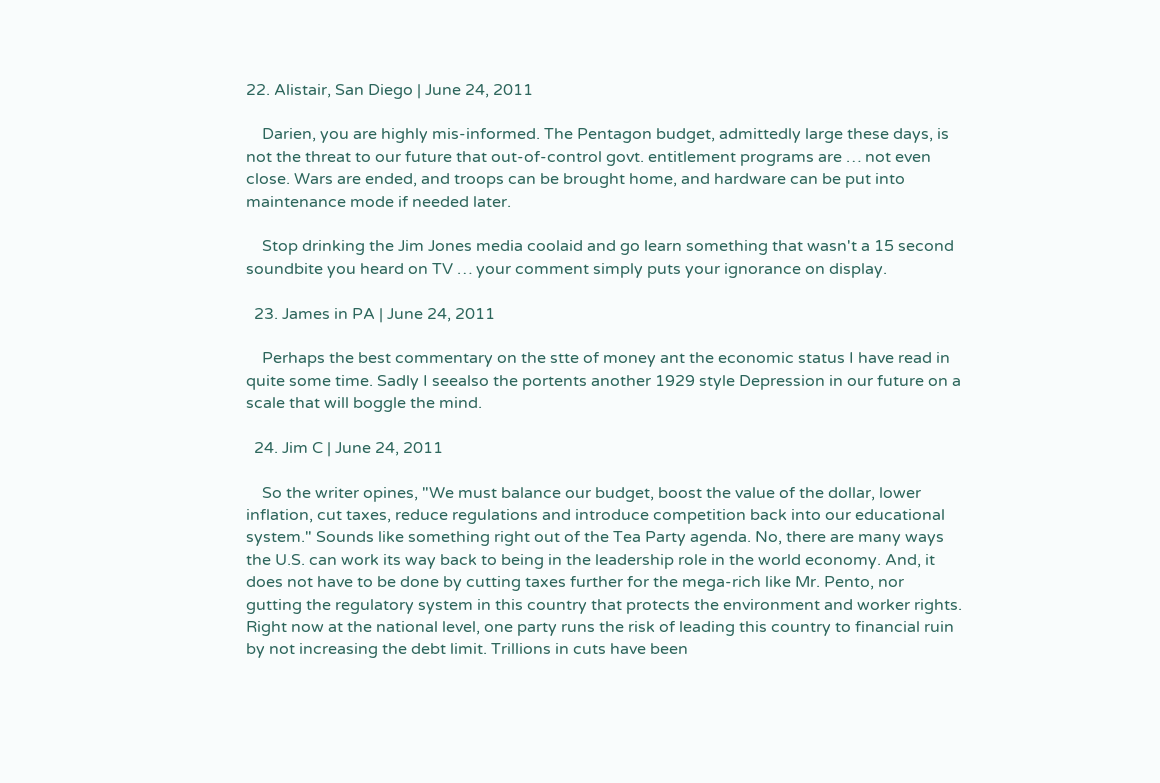22. Alistair, San Diego | June 24, 2011

    Darien, you are highly mis-informed. The Pentagon budget, admittedly large these days, is not the threat to our future that out-of-control govt. entitlement programs are … not even close. Wars are ended, and troops can be brought home, and hardware can be put into maintenance mode if needed later.

    Stop drinking the Jim Jones media coolaid and go learn something that wasn't a 15 second soundbite you heard on TV … your comment simply puts your ignorance on display.

  23. James in PA | June 24, 2011

    Perhaps the best commentary on the stte of money ant the economic status I have read in quite some time. Sadly I seealso the portents another 1929 style Depression in our future on a scale that will boggle the mind.

  24. Jim C | June 24, 2011

    So the writer opines, "We must balance our budget, boost the value of the dollar, lower inflation, cut taxes, reduce regulations and introduce competition back into our educational system." Sounds like something right out of the Tea Party agenda. No, there are many ways the U.S. can work its way back to being in the leadership role in the world economy. And, it does not have to be done by cutting taxes further for the mega-rich like Mr. Pento, nor gutting the regulatory system in this country that protects the environment and worker rights. Right now at the national level, one party runs the risk of leading this country to financial ruin by not increasing the debt limit. Trillions in cuts have been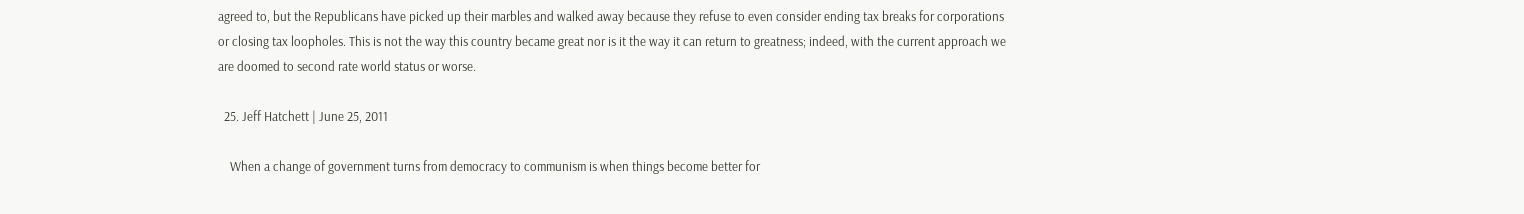agreed to, but the Republicans have picked up their marbles and walked away because they refuse to even consider ending tax breaks for corporations or closing tax loopholes. This is not the way this country became great nor is it the way it can return to greatness; indeed, with the current approach we are doomed to second rate world status or worse.

  25. Jeff Hatchett | June 25, 2011

    When a change of government turns from democracy to communism is when things become better for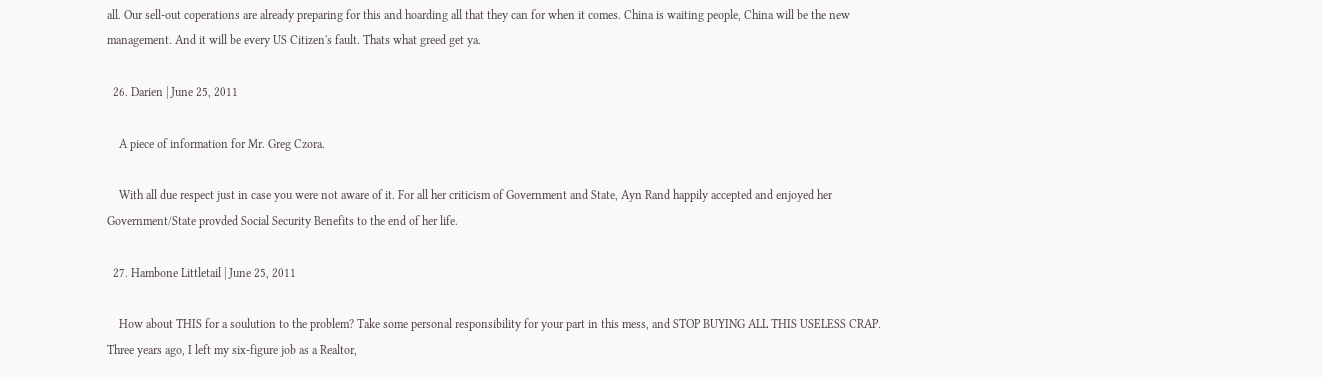all. Our sell-out coperations are already preparing for this and hoarding all that they can for when it comes. China is waiting people, China will be the new management. And it will be every US Citizen's fault. Thats what greed get ya.

  26. Darien | June 25, 2011

    A piece of information for Mr. Greg Czora.

    With all due respect just in case you were not aware of it. For all her criticism of Government and State, Ayn Rand happily accepted and enjoyed her Government/State provded Social Security Benefits to the end of her life.

  27. Hambone Littletail | June 25, 2011

    How about THIS for a soulution to the problem? Take some personal responsibility for your part in this mess, and STOP BUYING ALL THIS USELESS CRAP. Three years ago, I left my six-figure job as a Realtor,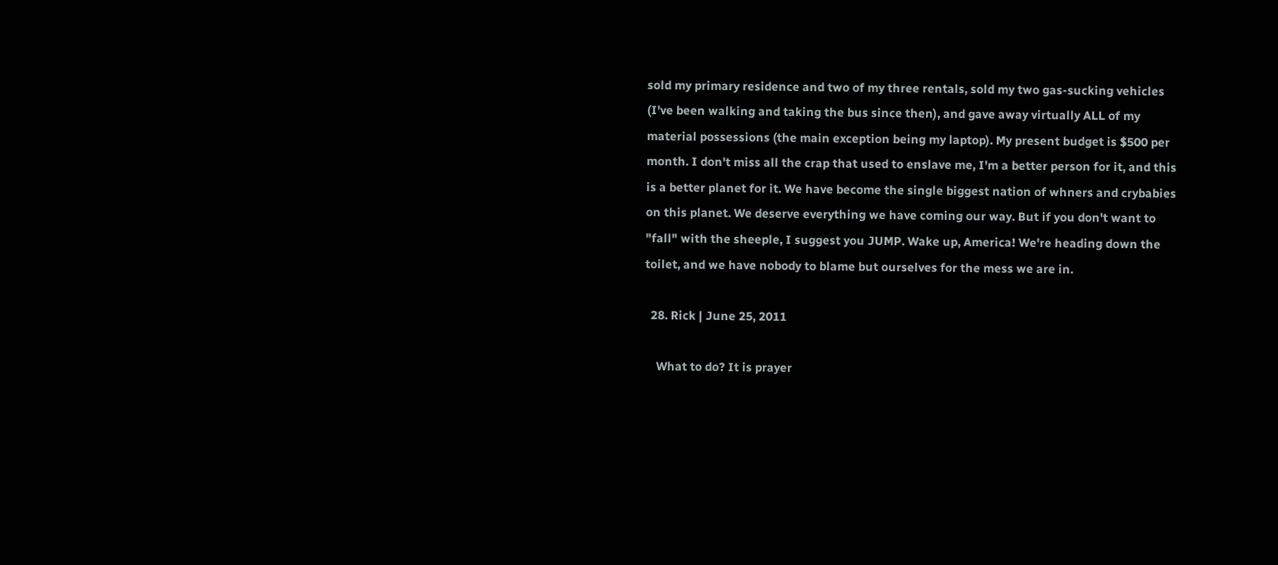sold my primary residence and two of my three rentals, sold my two gas-sucking vehicles (I've been walking and taking the bus since then), and gave away virtually ALL of my material possessions (the main exception being my laptop). My present budget is $500 per month. I don't miss all the crap that used to enslave me, I'm a better person for it, and this is a better planet for it. We have become the single biggest nation of whners and crybabies on this planet. We deserve everything we have coming our way. But if you don't want to "fall" with the sheeple, I suggest you JUMP. Wake up, America! We're heading down the toilet, and we have nobody to blame but ourselves for the mess we are in.

  28. Rick | June 25, 2011

    What to do? It is prayer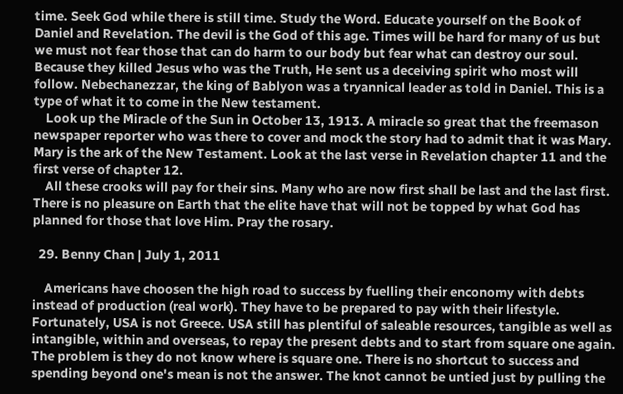time. Seek God while there is still time. Study the Word. Educate yourself on the Book of Daniel and Revelation. The devil is the God of this age. Times will be hard for many of us but we must not fear those that can do harm to our body but fear what can destroy our soul. Because they killed Jesus who was the Truth, He sent us a deceiving spirit who most will follow. Nebechanezzar, the king of Bablyon was a tryannical leader as told in Daniel. This is a type of what it to come in the New testament.
    Look up the Miracle of the Sun in October 13, 1913. A miracle so great that the freemason newspaper reporter who was there to cover and mock the story had to admit that it was Mary. Mary is the ark of the New Testament. Look at the last verse in Revelation chapter 11 and the first verse of chapter 12.
    All these crooks will pay for their sins. Many who are now first shall be last and the last first. There is no pleasure on Earth that the elite have that will not be topped by what God has planned for those that love Him. Pray the rosary.

  29. Benny Chan | July 1, 2011

    Americans have choosen the high road to success by fuelling their enconomy with debts instead of production (real work). They have to be prepared to pay with their lifestyle. Fortunately, USA is not Greece. USA still has plentiful of saleable resources, tangible as well as intangible, within and overseas, to repay the present debts and to start from square one again. The problem is they do not know where is square one. There is no shortcut to success and spending beyond one's mean is not the answer. The knot cannot be untied just by pulling the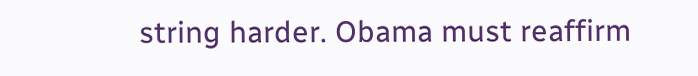string harder. Obama must reaffirm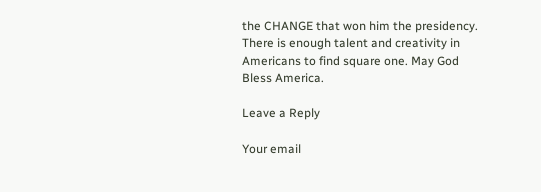the CHANGE that won him the presidency. There is enough talent and creativity in Americans to find square one. May God Bless America.

Leave a Reply

Your email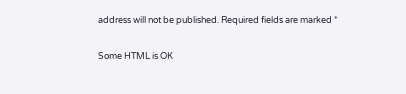address will not be published. Required fields are marked *

Some HTML is OK